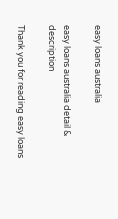easy loans australia

easy loans australia detail & description

Thank you for reading easy loans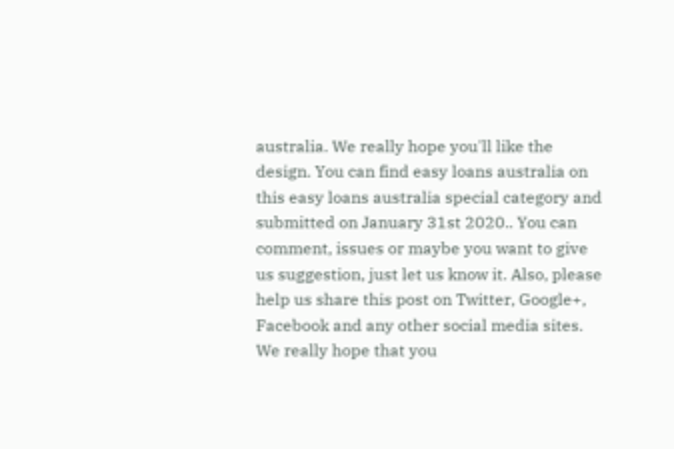australia. We really hope you'll like the design. You can find easy loans australia on this easy loans australia special category and submitted on January 31st 2020.. You can comment, issues or maybe you want to give us suggestion, just let us know it. Also, please help us share this post on Twitter, Google+, Facebook and any other social media sites. We really hope that you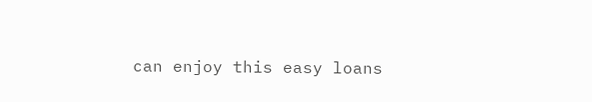can enjoy this easy loans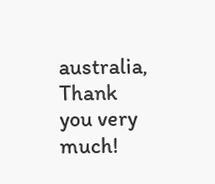australia, Thank you very much!